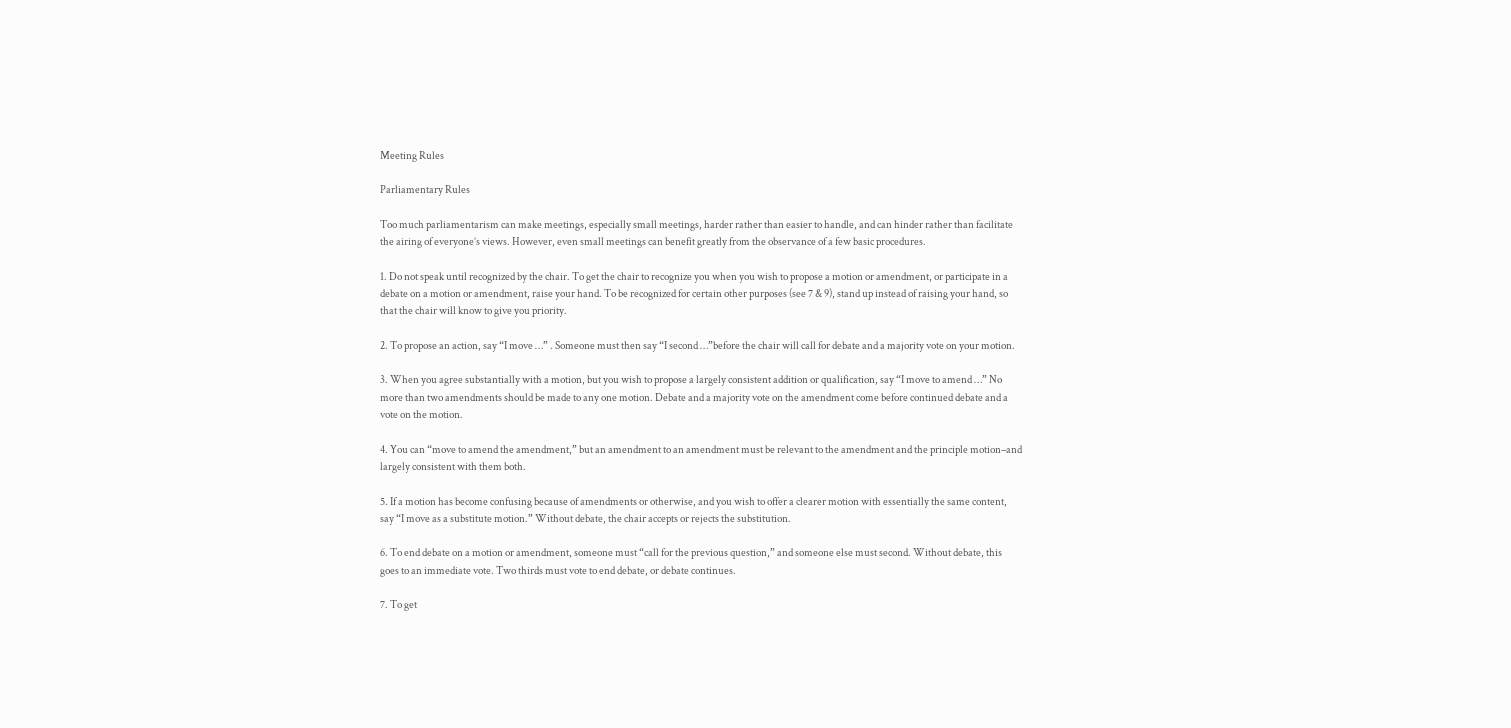Meeting Rules

Parliamentary Rules

Too much parliamentarism can make meetings, especially small meetings, harder rather than easier to handle, and can hinder rather than facilitate the airing of everyone’s views. However, even small meetings can benefit greatly from the observance of a few basic procedures.

1. Do not speak until recognized by the chair. To get the chair to recognize you when you wish to propose a motion or amendment, or participate in a debate on a motion or amendment, raise your hand. To be recognized for certain other purposes (see 7 & 9), stand up instead of raising your hand, so that the chair will know to give you priority.

2. To propose an action, say “I move …” . Someone must then say “I second …”before the chair will call for debate and a majority vote on your motion.

3. When you agree substantially with a motion, but you wish to propose a largely consistent addition or qualification, say “I move to amend …” No more than two amendments should be made to any one motion. Debate and a majority vote on the amendment come before continued debate and a vote on the motion.

4. You can “move to amend the amendment,” but an amendment to an amendment must be relevant to the amendment and the principle motion–and largely consistent with them both.

5. If a motion has become confusing because of amendments or otherwise, and you wish to offer a clearer motion with essentially the same content, say “I move as a substitute motion.” Without debate, the chair accepts or rejects the substitution.

6. To end debate on a motion or amendment, someone must “call for the previous question,” and someone else must second. Without debate, this goes to an immediate vote. Two thirds must vote to end debate, or debate continues.

7. To get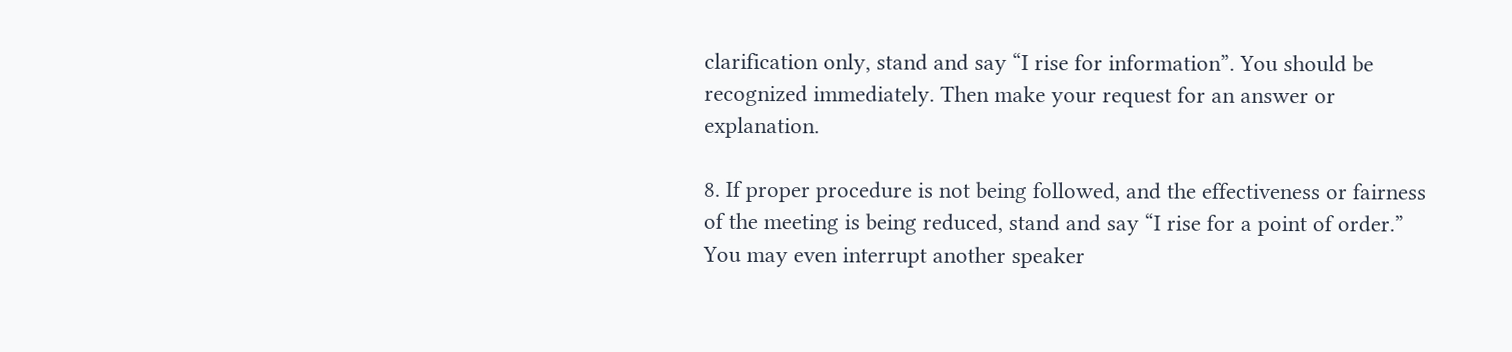clarification only, stand and say “I rise for information”. You should be recognized immediately. Then make your request for an answer or explanation.

8. If proper procedure is not being followed, and the effectiveness or fairness of the meeting is being reduced, stand and say “I rise for a point of order.” You may even interrupt another speaker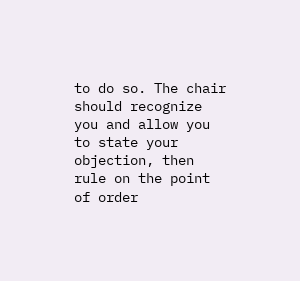to do so. The chair should recognize you and allow you to state your objection, then rule on the point of order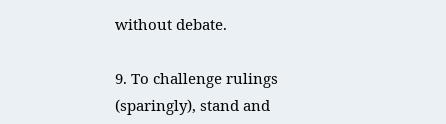without debate.

9. To challenge rulings (sparingly), stand and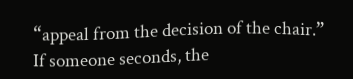“appeal from the decision of the chair.” If someone seconds, the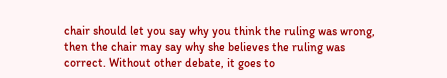chair should let you say why you think the ruling was wrong, then the chair may say why she believes the ruling was correct. Without other debate, it goes to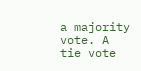a majority vote. A tie vote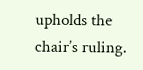upholds the chair’s ruling.